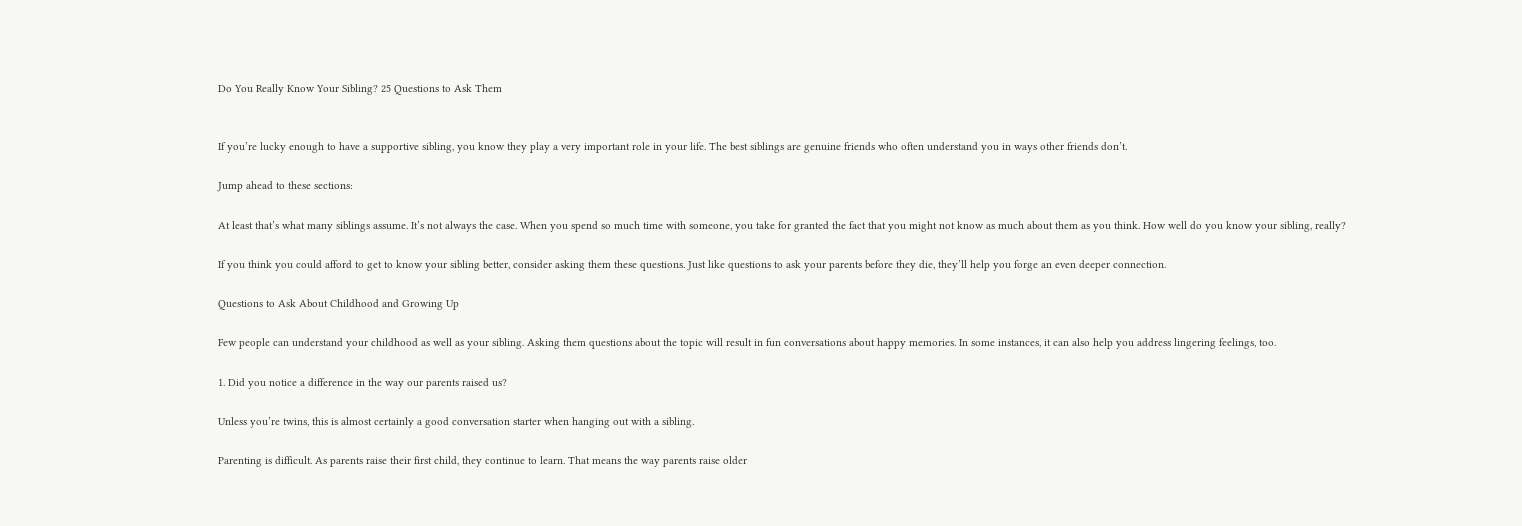Do You Really Know Your Sibling? 25 Questions to Ask Them


If you’re lucky enough to have a supportive sibling, you know they play a very important role in your life. The best siblings are genuine friends who often understand you in ways other friends don’t.

Jump ahead to these sections:

At least that’s what many siblings assume. It’s not always the case. When you spend so much time with someone, you take for granted the fact that you might not know as much about them as you think. How well do you know your sibling, really?

If you think you could afford to get to know your sibling better, consider asking them these questions. Just like questions to ask your parents before they die, they’ll help you forge an even deeper connection.

Questions to Ask About Childhood and Growing Up

Few people can understand your childhood as well as your sibling. Asking them questions about the topic will result in fun conversations about happy memories. In some instances, it can also help you address lingering feelings, too.

1. Did you notice a difference in the way our parents raised us?

Unless you’re twins, this is almost certainly a good conversation starter when hanging out with a sibling.

Parenting is difficult. As parents raise their first child, they continue to learn. That means the way parents raise older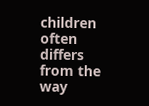children often differs from the way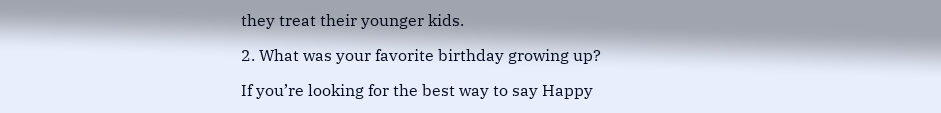they treat their younger kids.

2. What was your favorite birthday growing up?

If you’re looking for the best way to say Happy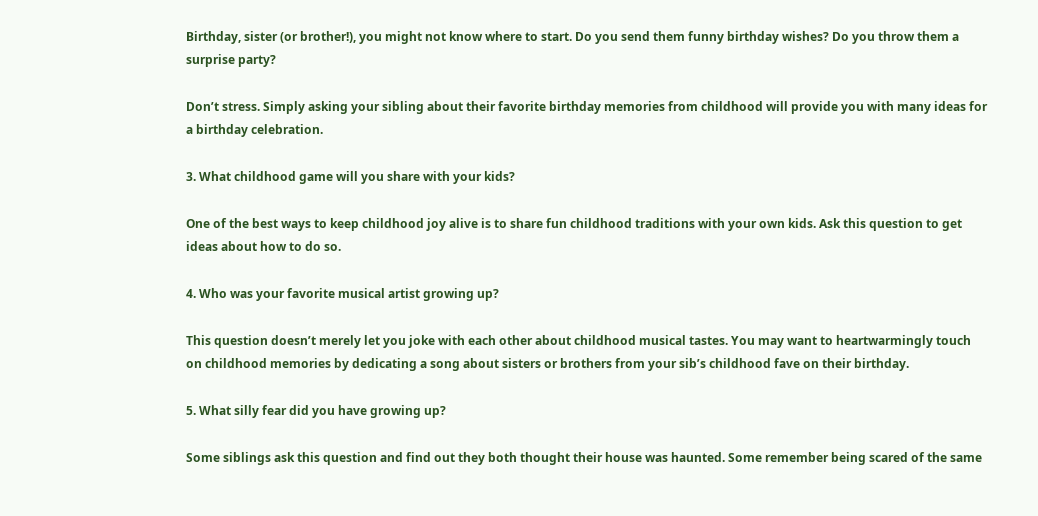Birthday, sister (or brother!), you might not know where to start. Do you send them funny birthday wishes? Do you throw them a surprise party?

Don’t stress. Simply asking your sibling about their favorite birthday memories from childhood will provide you with many ideas for a birthday celebration.

3. What childhood game will you share with your kids?

One of the best ways to keep childhood joy alive is to share fun childhood traditions with your own kids. Ask this question to get ideas about how to do so.

4. Who was your favorite musical artist growing up?

This question doesn’t merely let you joke with each other about childhood musical tastes. You may want to heartwarmingly touch on childhood memories by dedicating a song about sisters or brothers from your sib’s childhood fave on their birthday.

5. What silly fear did you have growing up?

Some siblings ask this question and find out they both thought their house was haunted. Some remember being scared of the same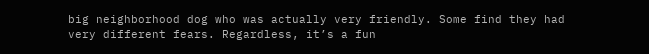big neighborhood dog who was actually very friendly. Some find they had very different fears. Regardless, it’s a fun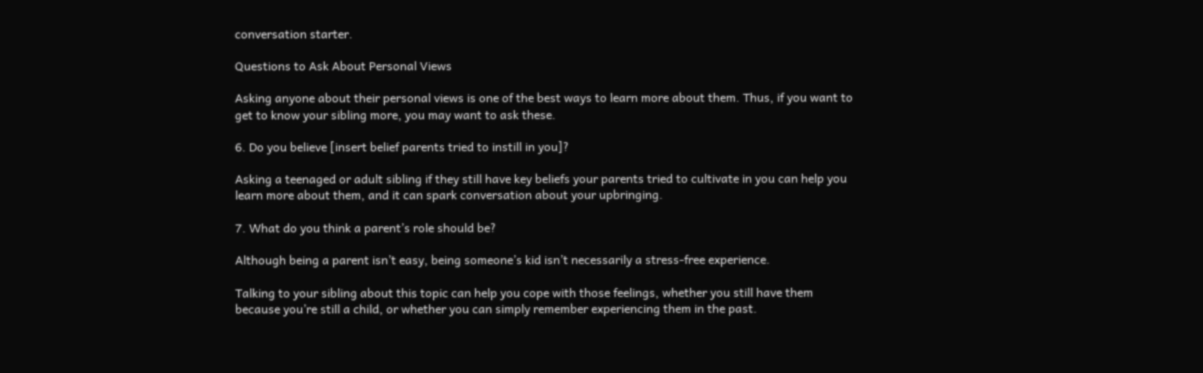conversation starter.

Questions to Ask About Personal Views

Asking anyone about their personal views is one of the best ways to learn more about them. Thus, if you want to get to know your sibling more, you may want to ask these.

6. Do you believe [insert belief parents tried to instill in you]?

Asking a teenaged or adult sibling if they still have key beliefs your parents tried to cultivate in you can help you learn more about them, and it can spark conversation about your upbringing.

7. What do you think a parent’s role should be?

Although being a parent isn’t easy, being someone’s kid isn’t necessarily a stress-free experience.

Talking to your sibling about this topic can help you cope with those feelings, whether you still have them because you’re still a child, or whether you can simply remember experiencing them in the past.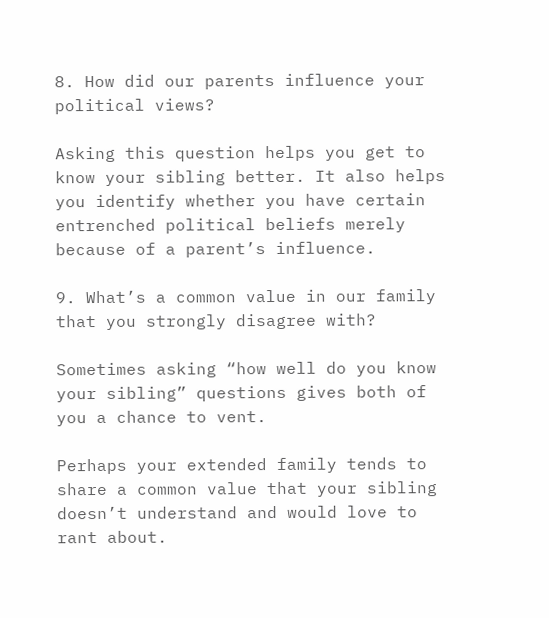8. How did our parents influence your political views?

Asking this question helps you get to know your sibling better. It also helps you identify whether you have certain entrenched political beliefs merely because of a parent’s influence.

9. What’s a common value in our family that you strongly disagree with?

Sometimes asking “how well do you know your sibling” questions gives both of you a chance to vent.

Perhaps your extended family tends to share a common value that your sibling doesn’t understand and would love to rant about.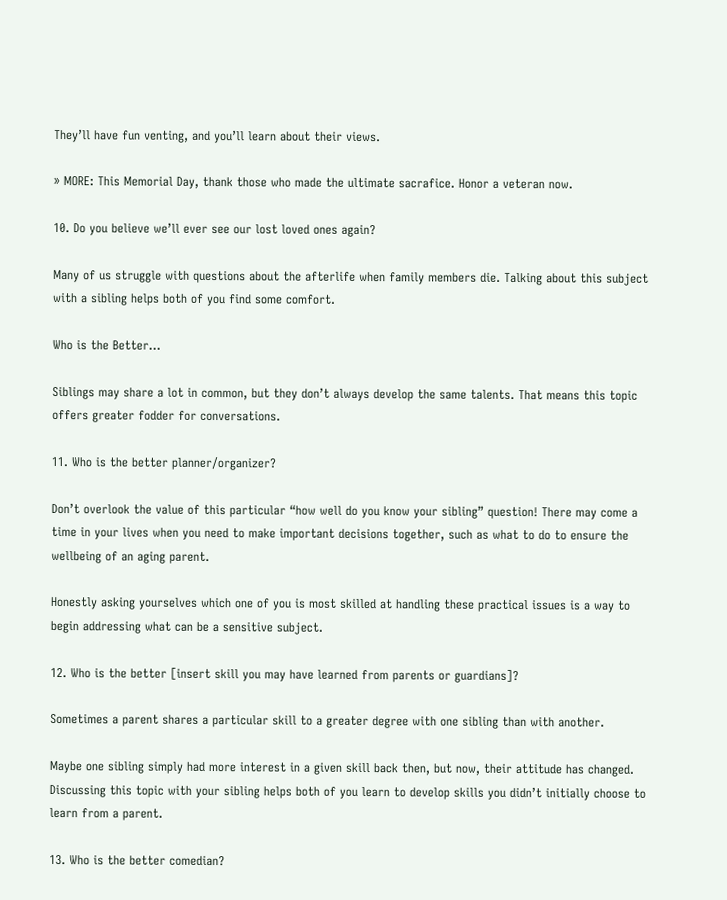They’ll have fun venting, and you’ll learn about their views.

» MORE: This Memorial Day, thank those who made the ultimate sacrafice. Honor a veteran now.

10. Do you believe we’ll ever see our lost loved ones again?

Many of us struggle with questions about the afterlife when family members die. Talking about this subject with a sibling helps both of you find some comfort.

Who is the Better…

Siblings may share a lot in common, but they don’t always develop the same talents. That means this topic offers greater fodder for conversations.

11. Who is the better planner/organizer?

Don’t overlook the value of this particular “how well do you know your sibling” question! There may come a time in your lives when you need to make important decisions together, such as what to do to ensure the wellbeing of an aging parent.

Honestly asking yourselves which one of you is most skilled at handling these practical issues is a way to begin addressing what can be a sensitive subject.

12. Who is the better [insert skill you may have learned from parents or guardians]?

Sometimes a parent shares a particular skill to a greater degree with one sibling than with another.

Maybe one sibling simply had more interest in a given skill back then, but now, their attitude has changed. Discussing this topic with your sibling helps both of you learn to develop skills you didn’t initially choose to learn from a parent.

13. Who is the better comedian?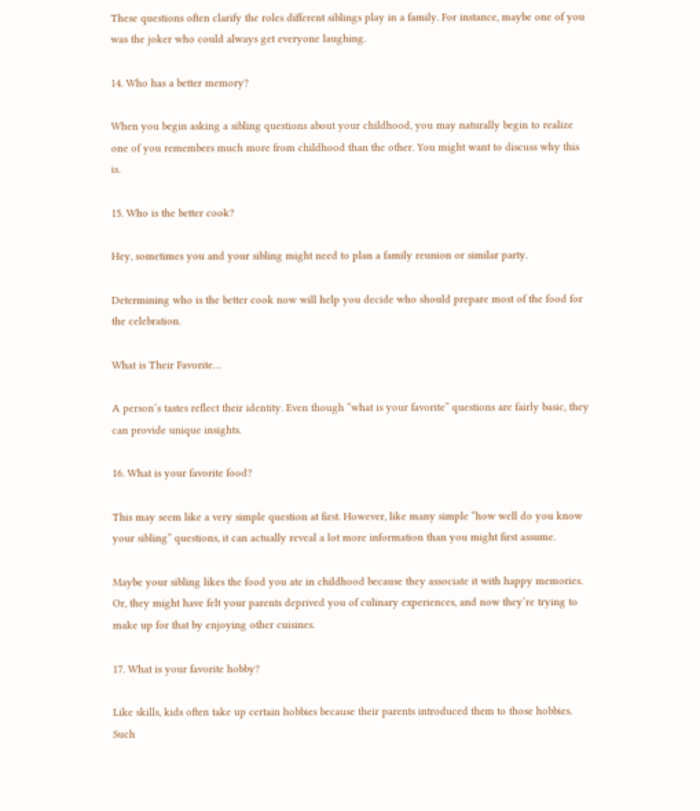These questions often clarify the roles different siblings play in a family. For instance, maybe one of you was the joker who could always get everyone laughing.

14. Who has a better memory?

When you begin asking a sibling questions about your childhood, you may naturally begin to realize one of you remembers much more from childhood than the other. You might want to discuss why this is.

15. Who is the better cook?

Hey, sometimes you and your sibling might need to plan a family reunion or similar party.

Determining who is the better cook now will help you decide who should prepare most of the food for the celebration.

What is Their Favorite…

A person’s tastes reflect their identity. Even though “what is your favorite” questions are fairly basic, they can provide unique insights.

16. What is your favorite food?

This may seem like a very simple question at first. However, like many simple “how well do you know your sibling” questions, it can actually reveal a lot more information than you might first assume.

Maybe your sibling likes the food you ate in childhood because they associate it with happy memories. Or, they might have felt your parents deprived you of culinary experiences, and now they’re trying to make up for that by enjoying other cuisines.

17. What is your favorite hobby?

Like skills, kids often take up certain hobbies because their parents introduced them to those hobbies. Such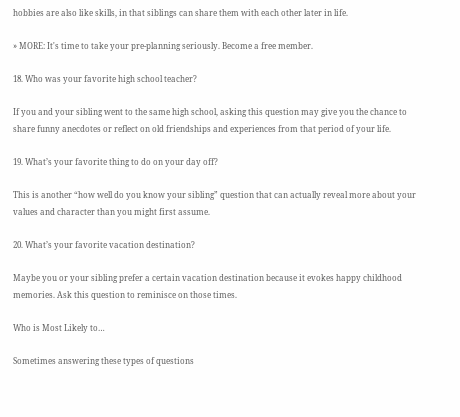hobbies are also like skills, in that siblings can share them with each other later in life.

» MORE: It's time to take your pre-planning seriously. Become a free member.

18. Who was your favorite high school teacher?

If you and your sibling went to the same high school, asking this question may give you the chance to share funny anecdotes or reflect on old friendships and experiences from that period of your life.

19. What’s your favorite thing to do on your day off?

This is another “how well do you know your sibling” question that can actually reveal more about your values and character than you might first assume.

20. What’s your favorite vacation destination?

Maybe you or your sibling prefer a certain vacation destination because it evokes happy childhood memories. Ask this question to reminisce on those times.

Who is Most Likely to…

Sometimes answering these types of questions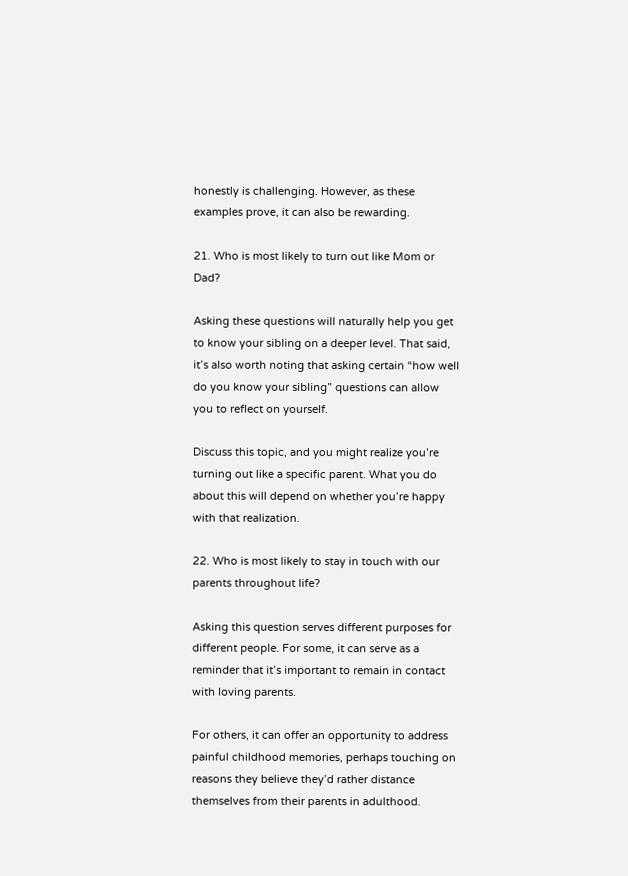honestly is challenging. However, as these examples prove, it can also be rewarding.

21. Who is most likely to turn out like Mom or Dad?

Asking these questions will naturally help you get to know your sibling on a deeper level. That said, it’s also worth noting that asking certain “how well do you know your sibling” questions can allow you to reflect on yourself.

Discuss this topic, and you might realize you’re turning out like a specific parent. What you do about this will depend on whether you’re happy with that realization.

22. Who is most likely to stay in touch with our parents throughout life?

Asking this question serves different purposes for different people. For some, it can serve as a reminder that it’s important to remain in contact with loving parents.

For others, it can offer an opportunity to address painful childhood memories, perhaps touching on reasons they believe they’d rather distance themselves from their parents in adulthood.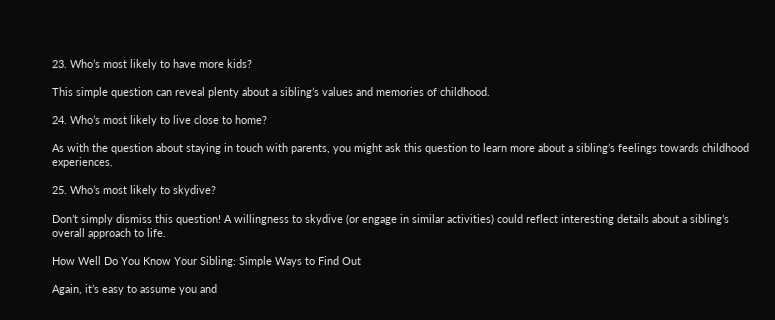23. Who’s most likely to have more kids?

This simple question can reveal plenty about a sibling’s values and memories of childhood.

24. Who’s most likely to live close to home?

As with the question about staying in touch with parents, you might ask this question to learn more about a sibling’s feelings towards childhood experiences.

25. Who’s most likely to skydive?

Don’t simply dismiss this question! A willingness to skydive (or engage in similar activities) could reflect interesting details about a sibling’s overall approach to life.

How Well Do You Know Your Sibling: Simple Ways to Find Out

Again, it’s easy to assume you and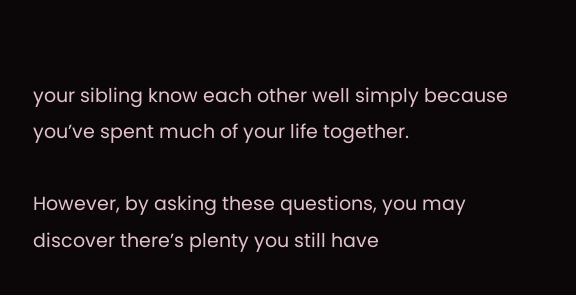your sibling know each other well simply because you’ve spent much of your life together.

However, by asking these questions, you may discover there’s plenty you still have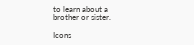to learn about a brother or sister.

Icons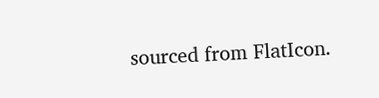sourced from FlatIcon.